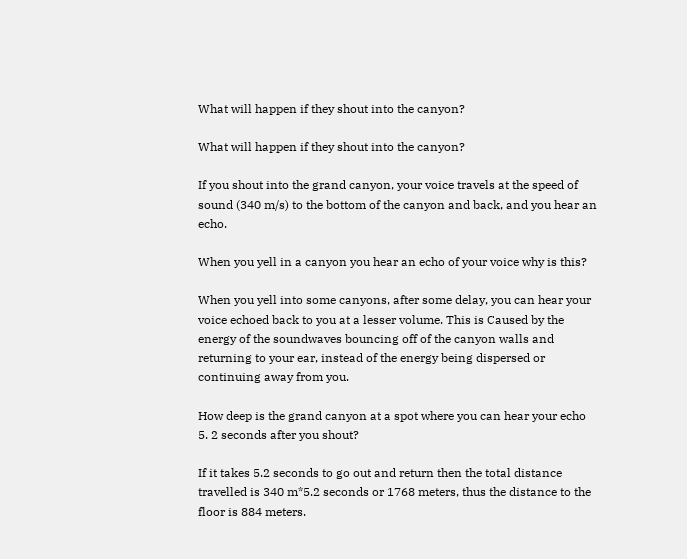What will happen if they shout into the canyon?

What will happen if they shout into the canyon?

If you shout into the grand canyon, your voice travels at the speed of sound (340 m/s) to the bottom of the canyon and back, and you hear an echo.

When you yell in a canyon you hear an echo of your voice why is this?

When you yell into some canyons, after some delay, you can hear your voice echoed back to you at a lesser volume. This is Caused by the energy of the soundwaves bouncing off of the canyon walls and returning to your ear, instead of the energy being dispersed or continuing away from you.

How deep is the grand canyon at a spot where you can hear your echo 5. 2 seconds after you shout?

If it takes 5.2 seconds to go out and return then the total distance travelled is 340 m*5.2 seconds or 1768 meters, thus the distance to the floor is 884 meters.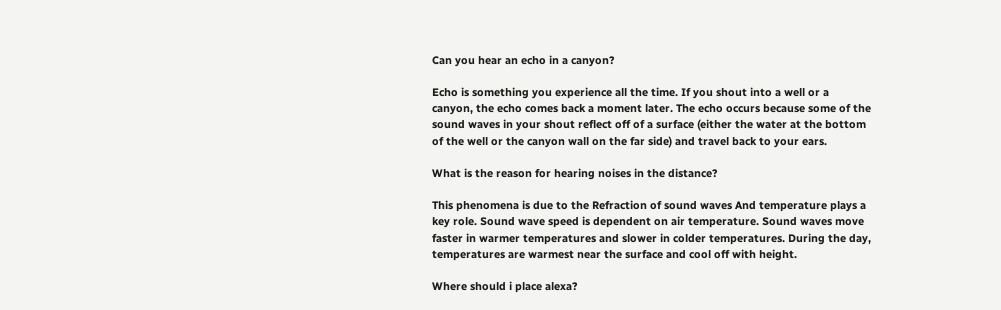Can you hear an echo in a canyon?

Echo is something you experience all the time. If you shout into a well or a canyon, the echo comes back a moment later. The echo occurs because some of the sound waves in your shout reflect off of a surface (either the water at the bottom of the well or the canyon wall on the far side) and travel back to your ears.

What is the reason for hearing noises in the distance?

This phenomena is due to the Refraction of sound waves And temperature plays a key role. Sound wave speed is dependent on air temperature. Sound waves move faster in warmer temperatures and slower in colder temperatures. During the day, temperatures are warmest near the surface and cool off with height.

Where should i place alexa?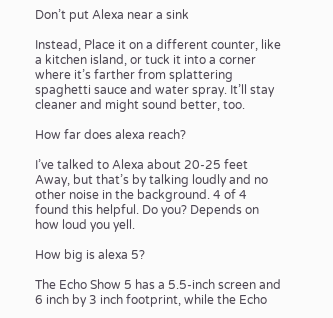Don’t put Alexa near a sink

Instead, Place it on a different counter, like a kitchen island, or tuck it into a corner where it’s farther from splattering spaghetti sauce and water spray. It’ll stay cleaner and might sound better, too.

How far does alexa reach?

I’ve talked to Alexa about 20-25 feet Away, but that’s by talking loudly and no other noise in the background. 4 of 4 found this helpful. Do you? Depends on how loud you yell.

How big is alexa 5?

The Echo Show 5 has a 5.5-inch screen and 6 inch by 3 inch footprint, while the Echo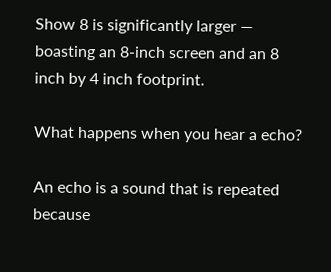Show 8 is significantly larger — boasting an 8-inch screen and an 8 inch by 4 inch footprint.

What happens when you hear a echo?

An echo is a sound that is repeated because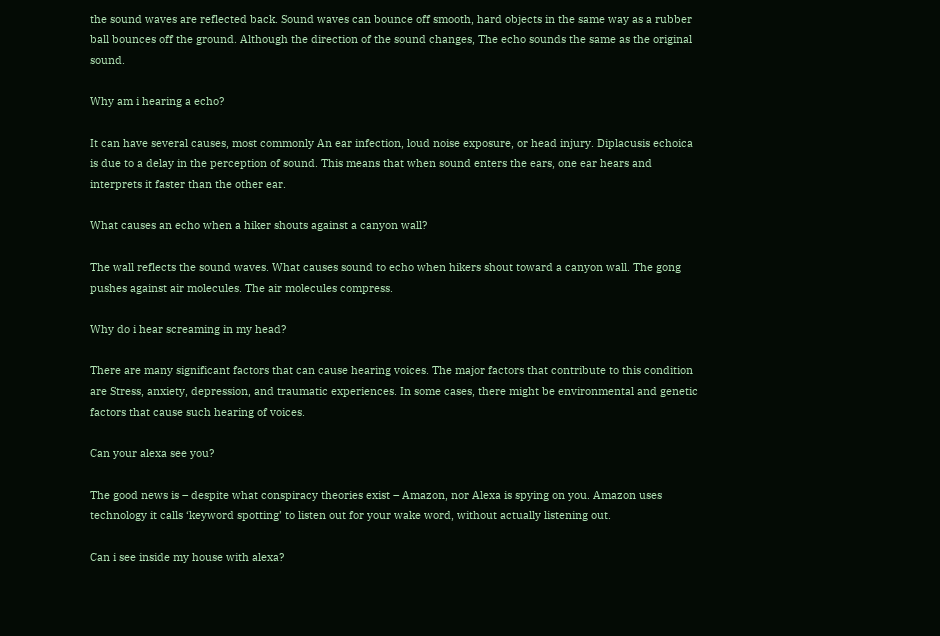the sound waves are reflected back. Sound waves can bounce off smooth, hard objects in the same way as a rubber ball bounces off the ground. Although the direction of the sound changes, The echo sounds the same as the original sound.

Why am i hearing a echo?

It can have several causes, most commonly An ear infection, loud noise exposure, or head injury. Diplacusis echoica is due to a delay in the perception of sound. This means that when sound enters the ears, one ear hears and interprets it faster than the other ear.

What causes an echo when a hiker shouts against a canyon wall?

The wall reflects the sound waves. What causes sound to echo when hikers shout toward a canyon wall. The gong pushes against air molecules. The air molecules compress.

Why do i hear screaming in my head?

There are many significant factors that can cause hearing voices. The major factors that contribute to this condition are Stress, anxiety, depression, and traumatic experiences. In some cases, there might be environmental and genetic factors that cause such hearing of voices.

Can your alexa see you?

The good news is – despite what conspiracy theories exist – Amazon, nor Alexa is spying on you. Amazon uses technology it calls ‘keyword spotting’ to listen out for your wake word, without actually listening out.

Can i see inside my house with alexa?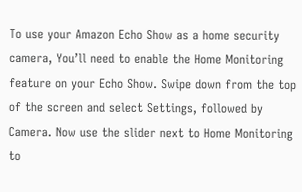To use your Amazon Echo Show as a home security camera, You’ll need to enable the Home Monitoring feature on your Echo Show. Swipe down from the top of the screen and select Settings, followed by Camera. Now use the slider next to Home Monitoring to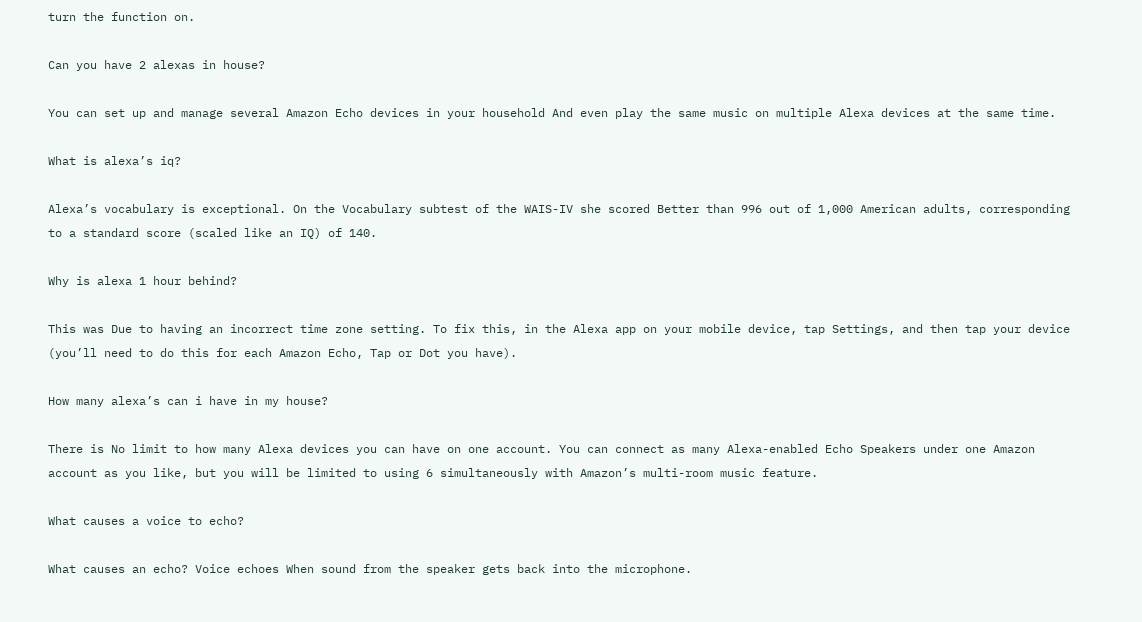turn the function on.

Can you have 2 alexas in house?

You can set up and manage several Amazon Echo devices in your household And even play the same music on multiple Alexa devices at the same time.

What is alexa’s iq?

Alexa’s vocabulary is exceptional. On the Vocabulary subtest of the WAIS-IV she scored Better than 996 out of 1,000 American adults, corresponding to a standard score (scaled like an IQ) of 140.

Why is alexa 1 hour behind?

This was Due to having an incorrect time zone setting. To fix this, in the Alexa app on your mobile device, tap Settings, and then tap your device (you’ll need to do this for each Amazon Echo, Tap or Dot you have).

How many alexa’s can i have in my house?

There is No limit to how many Alexa devices you can have on one account. You can connect as many Alexa-enabled Echo Speakers under one Amazon account as you like, but you will be limited to using 6 simultaneously with Amazon’s multi-room music feature.

What causes a voice to echo?

What causes an echo? Voice echoes When sound from the speaker gets back into the microphone.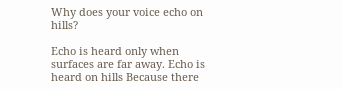Why does your voice echo on hills?

Echo is heard only when surfaces are far away. Echo is heard on hills Because there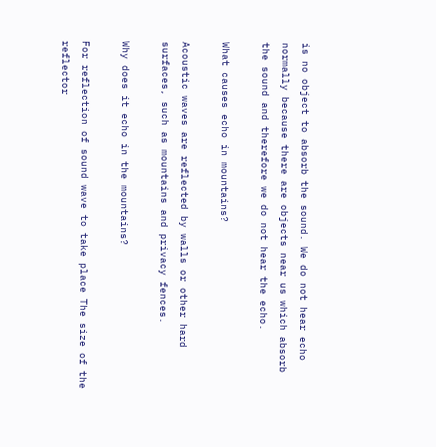is no object to absorb the sound. We do not hear echo normally because there are objects near us which absorb the sound and therefore we do not hear the echo.

What causes echo in mountains?

Acoustic waves are reflected by walls or other hard surfaces, such as mountains and privacy fences.

Why does it echo in the mountains?

For reflection of sound wave to take place The size of the reflector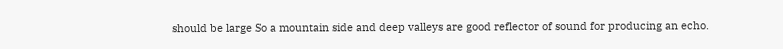should be large So a mountain side and deep valleys are good reflector of sound for producing an echo.